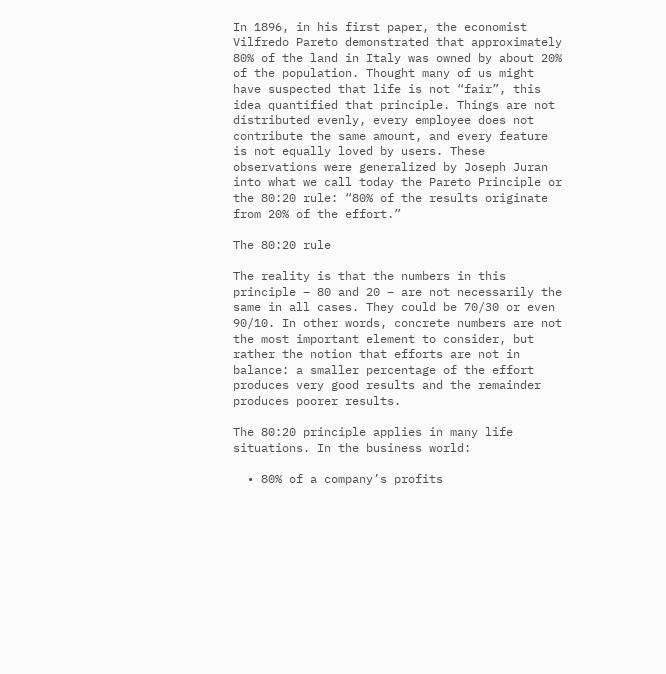In 1896, in his first paper, the economist Vilfredo Pareto demonstrated that approximately 80% of the land in Italy was owned by about 20% of the population. Thought many of us might have suspected that life is not “fair”, this idea quantified that principle. Things are not distributed evenly, every employee does not contribute the same amount, and every feature is not equally loved by users. These observations were generalized by Joseph Juran into what we call today the Pareto Principle or the 80:20 rule: “80% of the results originate from 20% of the effort.”

The 80:20 rule

The reality is that the numbers in this principle – 80 and 20 – are not necessarily the same in all cases. They could be 70/30 or even 90/10. In other words, concrete numbers are not the most important element to consider, but rather the notion that efforts are not in balance: a smaller percentage of the effort produces very good results and the remainder produces poorer results.

The 80:20 principle applies in many life situations. In the business world:

  • 80% of a company’s profits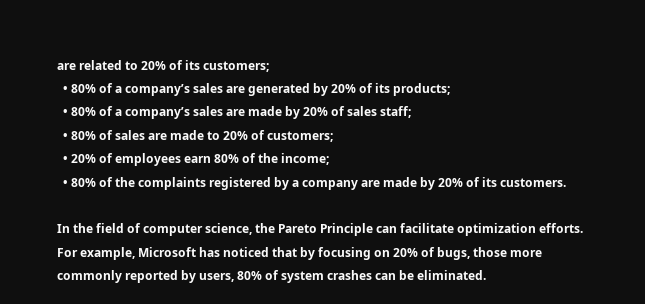are related to 20% of its customers;
  • 80% of a company’s sales are generated by 20% of its products;
  • 80% of a company’s sales are made by 20% of sales staff;
  • 80% of sales are made to 20% of customers;
  • 20% of employees earn 80% of the income;
  • 80% of the complaints registered by a company are made by 20% of its customers.

In the field of computer science, the Pareto Principle can facilitate optimization efforts. For example, Microsoft has noticed that by focusing on 20% of bugs, those more commonly reported by users, 80% of system crashes can be eliminated.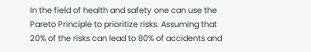In the field of health and safety one can use the Pareto Principle to prioritize risks. Assuming that 20% of the risks can lead to 80% of accidents and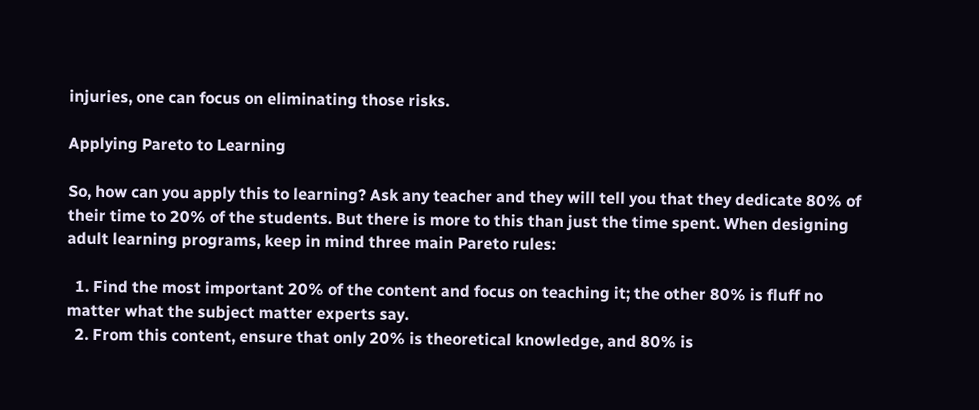injuries, one can focus on eliminating those risks.

Applying Pareto to Learning

So, how can you apply this to learning? Ask any teacher and they will tell you that they dedicate 80% of their time to 20% of the students. But there is more to this than just the time spent. When designing adult learning programs, keep in mind three main Pareto rules:

  1. Find the most important 20% of the content and focus on teaching it; the other 80% is fluff no matter what the subject matter experts say.
  2. From this content, ensure that only 20% is theoretical knowledge, and 80% is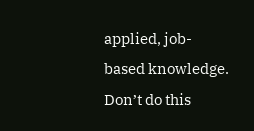applied, job-based knowledge. Don’t do this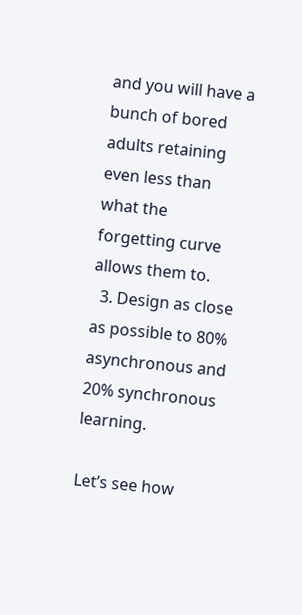and you will have a bunch of bored adults retaining even less than what the forgetting curve allows them to.
  3. Design as close as possible to 80% asynchronous and 20% synchronous learning.

Let’s see how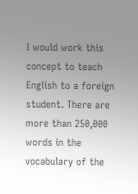I would work this concept to teach English to a foreign student. There are more than 250,000 words in the vocabulary of the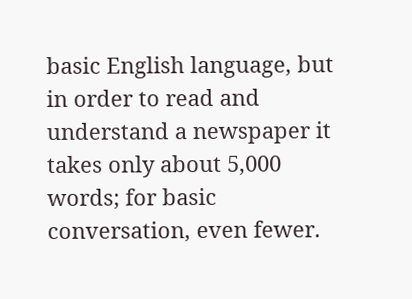basic English language, but in order to read and understand a newspaper it takes only about 5,000 words; for basic conversation, even fewer.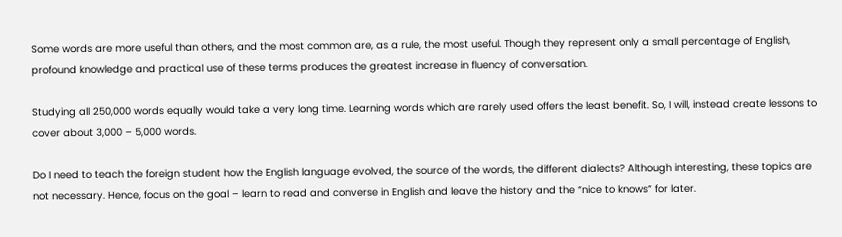Some words are more useful than others, and the most common are, as a rule, the most useful. Though they represent only a small percentage of English, profound knowledge and practical use of these terms produces the greatest increase in fluency of conversation.

Studying all 250,000 words equally would take a very long time. Learning words which are rarely used offers the least benefit. So, I will, instead create lessons to cover about 3,000 – 5,000 words.

Do I need to teach the foreign student how the English language evolved, the source of the words, the different dialects? Although interesting, these topics are not necessary. Hence, focus on the goal – learn to read and converse in English and leave the history and the “nice to knows” for later.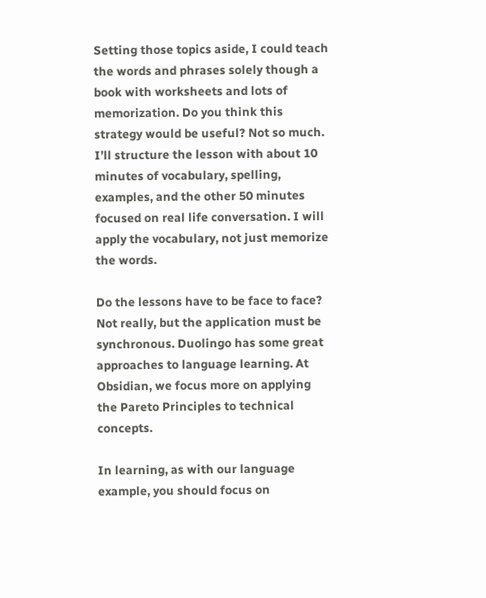Setting those topics aside, I could teach the words and phrases solely though a book with worksheets and lots of memorization. Do you think this strategy would be useful? Not so much. I’ll structure the lesson with about 10 minutes of vocabulary, spelling, examples, and the other 50 minutes focused on real life conversation. I will apply the vocabulary, not just memorize the words.

Do the lessons have to be face to face? Not really, but the application must be synchronous. Duolingo has some great approaches to language learning. At Obsidian, we focus more on applying the Pareto Principles to technical concepts.

In learning, as with our language example, you should focus on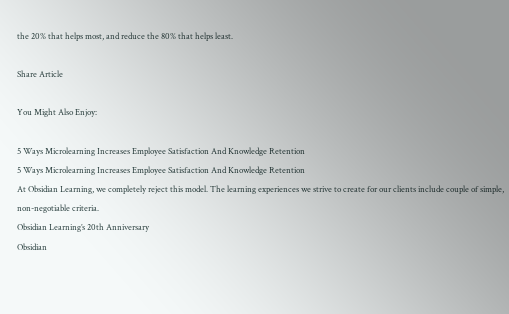the 20% that helps most, and reduce the 80% that helps least.

Share Article

You Might Also Enjoy:

5 Ways Microlearning Increases Employee Satisfaction And Knowledge Retention
5 Ways Microlearning Increases Employee Satisfaction And Knowledge Retention
At Obsidian Learning, we completely reject this model. The learning experiences we strive to create for our clients include couple of simple, non-negotiable criteria.
Obsidian Learning’s 20th Anniversary
Obsidian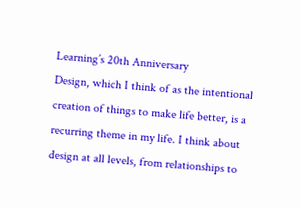Learning’s 20th Anniversary
Design, which I think of as the intentional creation of things to make life better, is a recurring theme in my life. I think about design at all levels, from relationships to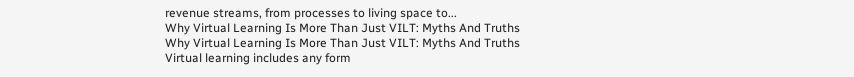revenue streams, from processes to living space to...
Why Virtual Learning Is More Than Just VILT: Myths And Truths
Why Virtual Learning Is More Than Just VILT: Myths And Truths
Virtual learning includes any form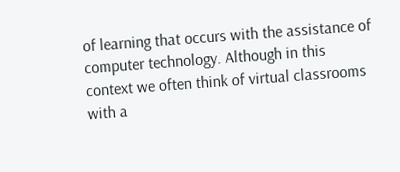of learning that occurs with the assistance of computer technology. Although in this context we often think of virtual classrooms with a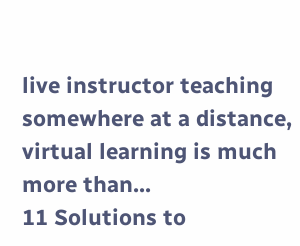live instructor teaching somewhere at a distance, virtual learning is much more than...
11 Solutions to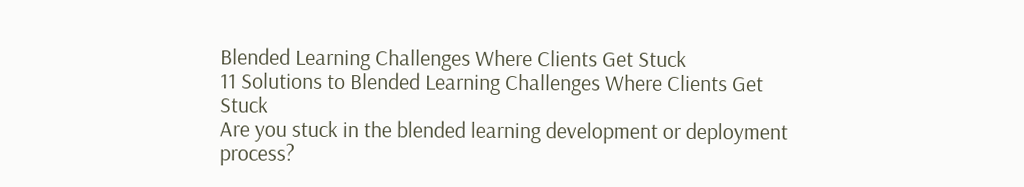Blended Learning Challenges Where Clients Get Stuck
11 Solutions to Blended Learning Challenges Where Clients Get Stuck
Are you stuck in the blended learning development or deployment process?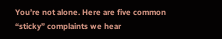You’re not alone. Here are five common “sticky” complaints we hear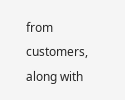from customers, along with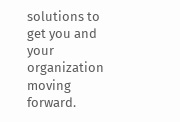solutions to get you and your organization moving forward.